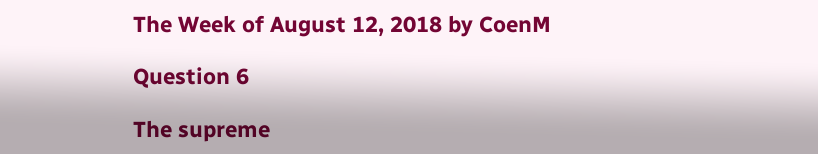The Week of August 12, 2018 by CoenM

Question 6

The supreme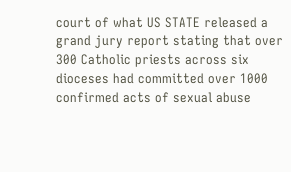court of what US STATE released a grand jury report stating that over 300 Catholic priests across six dioceses had committed over 1000 confirmed acts of sexual abuse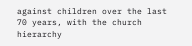against children over the last 70 years, with the church hierarchy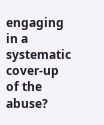engaging in a systematic cover-up of the abuse?